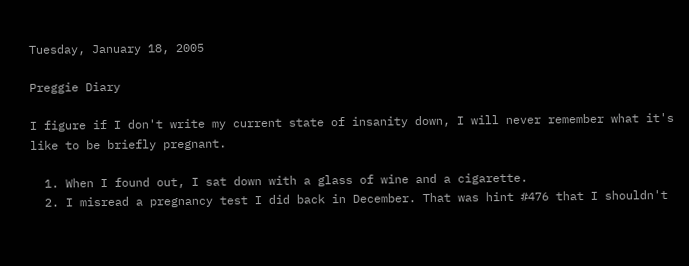Tuesday, January 18, 2005

Preggie Diary

I figure if I don't write my current state of insanity down, I will never remember what it's like to be briefly pregnant.

  1. When I found out, I sat down with a glass of wine and a cigarette.
  2. I misread a pregnancy test I did back in December. That was hint #476 that I shouldn't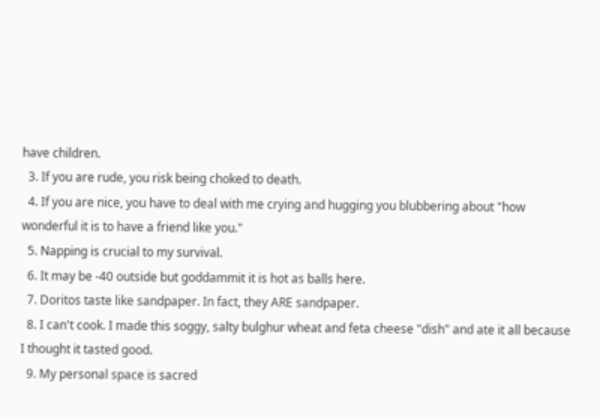have children.
  3. If you are rude, you risk being choked to death.
  4. If you are nice, you have to deal with me crying and hugging you blubbering about "how wonderful it is to have a friend like you."
  5. Napping is crucial to my survival.
  6. It may be -40 outside but goddammit it is hot as balls here.
  7. Doritos taste like sandpaper. In fact, they ARE sandpaper.
  8. I can't cook. I made this soggy, salty bulghur wheat and feta cheese "dish" and ate it all because I thought it tasted good.
  9. My personal space is sacred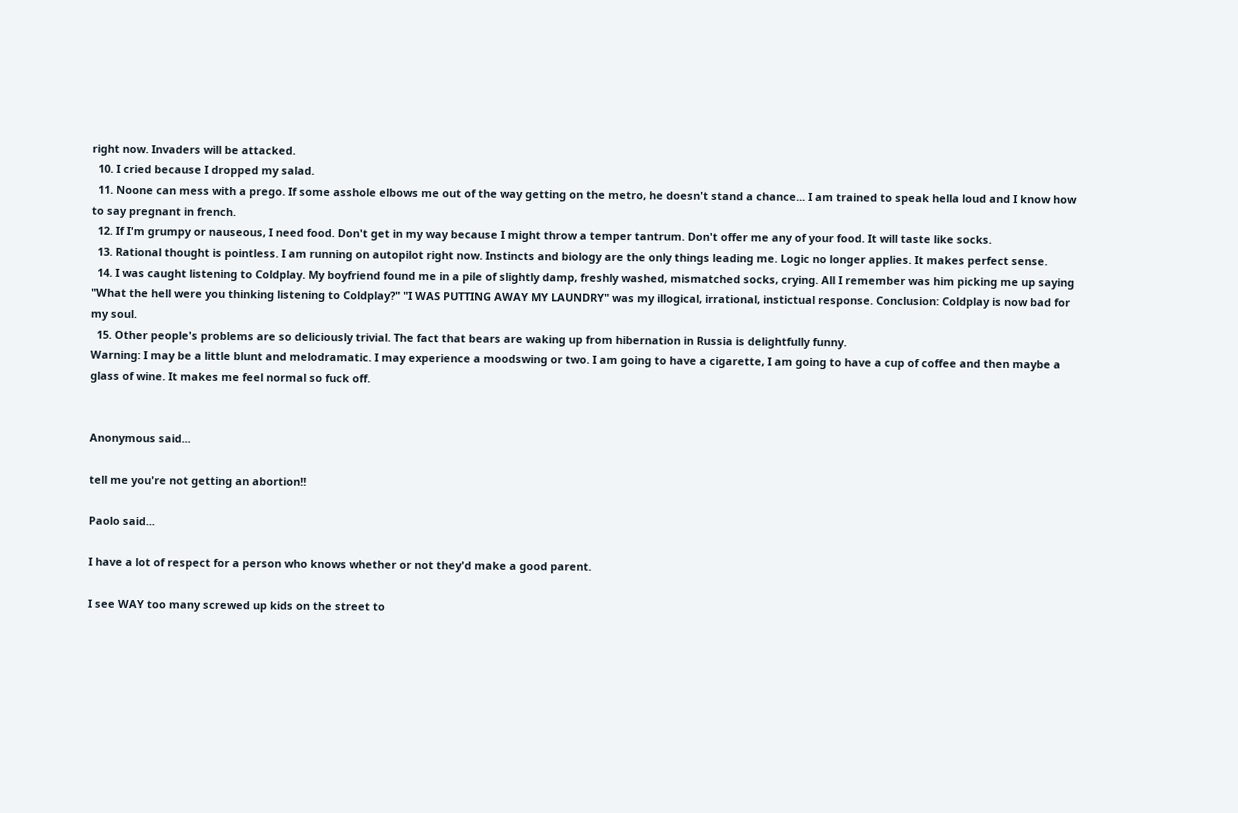right now. Invaders will be attacked.
  10. I cried because I dropped my salad.
  11. Noone can mess with a prego. If some asshole elbows me out of the way getting on the metro, he doesn't stand a chance... I am trained to speak hella loud and I know how to say pregnant in french.
  12. If I'm grumpy or nauseous, I need food. Don't get in my way because I might throw a temper tantrum. Don't offer me any of your food. It will taste like socks.
  13. Rational thought is pointless. I am running on autopilot right now. Instincts and biology are the only things leading me. Logic no longer applies. It makes perfect sense.
  14. I was caught listening to Coldplay. My boyfriend found me in a pile of slightly damp, freshly washed, mismatched socks, crying. All I remember was him picking me up saying "What the hell were you thinking listening to Coldplay?" "I WAS PUTTING AWAY MY LAUNDRY" was my illogical, irrational, instictual response. Conclusion: Coldplay is now bad for my soul.
  15. Other people's problems are so deliciously trivial. The fact that bears are waking up from hibernation in Russia is delightfully funny.
Warning: I may be a little blunt and melodramatic. I may experience a moodswing or two. I am going to have a cigarette, I am going to have a cup of coffee and then maybe a glass of wine. It makes me feel normal so fuck off.


Anonymous said...

tell me you're not getting an abortion!!

Paolo said...

I have a lot of respect for a person who knows whether or not they'd make a good parent.

I see WAY too many screwed up kids on the street to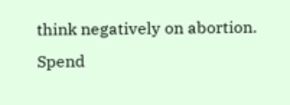think negatively on abortion. Spend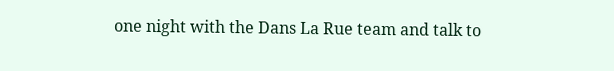one night with the Dans La Rue team and talk to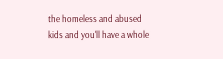the homeless and abused kids and you'll have a whole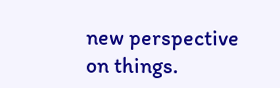new perspective on things.